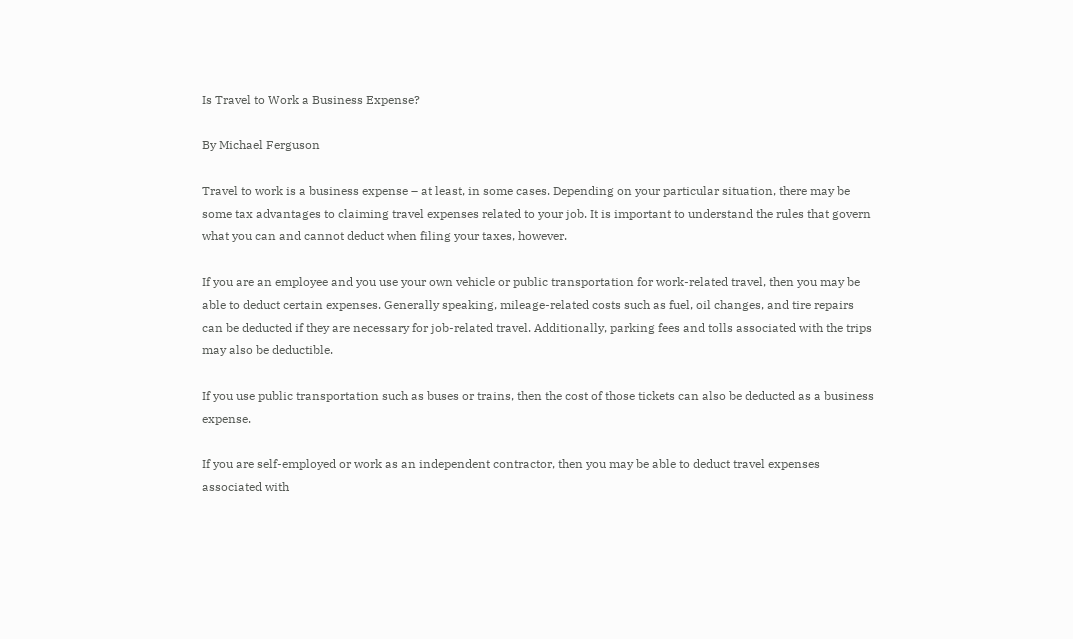Is Travel to Work a Business Expense?

By Michael Ferguson

Travel to work is a business expense – at least, in some cases. Depending on your particular situation, there may be some tax advantages to claiming travel expenses related to your job. It is important to understand the rules that govern what you can and cannot deduct when filing your taxes, however.

If you are an employee and you use your own vehicle or public transportation for work-related travel, then you may be able to deduct certain expenses. Generally speaking, mileage-related costs such as fuel, oil changes, and tire repairs can be deducted if they are necessary for job-related travel. Additionally, parking fees and tolls associated with the trips may also be deductible.

If you use public transportation such as buses or trains, then the cost of those tickets can also be deducted as a business expense.

If you are self-employed or work as an independent contractor, then you may be able to deduct travel expenses associated with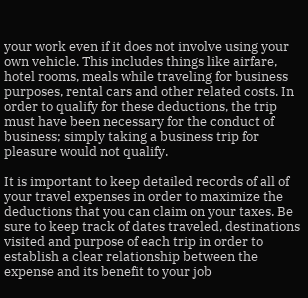your work even if it does not involve using your own vehicle. This includes things like airfare, hotel rooms, meals while traveling for business purposes, rental cars and other related costs. In order to qualify for these deductions, the trip must have been necessary for the conduct of business; simply taking a business trip for pleasure would not qualify.

It is important to keep detailed records of all of your travel expenses in order to maximize the deductions that you can claim on your taxes. Be sure to keep track of dates traveled, destinations visited and purpose of each trip in order to establish a clear relationship between the expense and its benefit to your job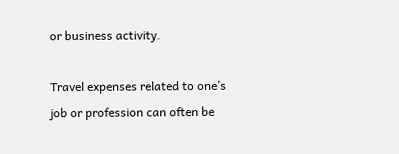or business activity.

Travel expenses related to one’s job or profession can often be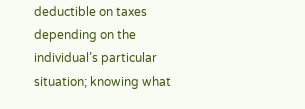deductible on taxes depending on the individual’s particular situation; knowing what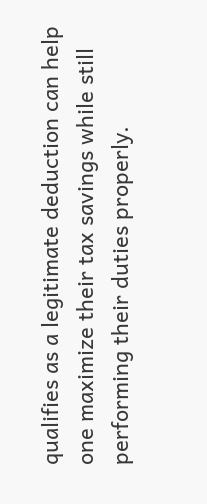qualifies as a legitimate deduction can help one maximize their tax savings while still performing their duties properly.